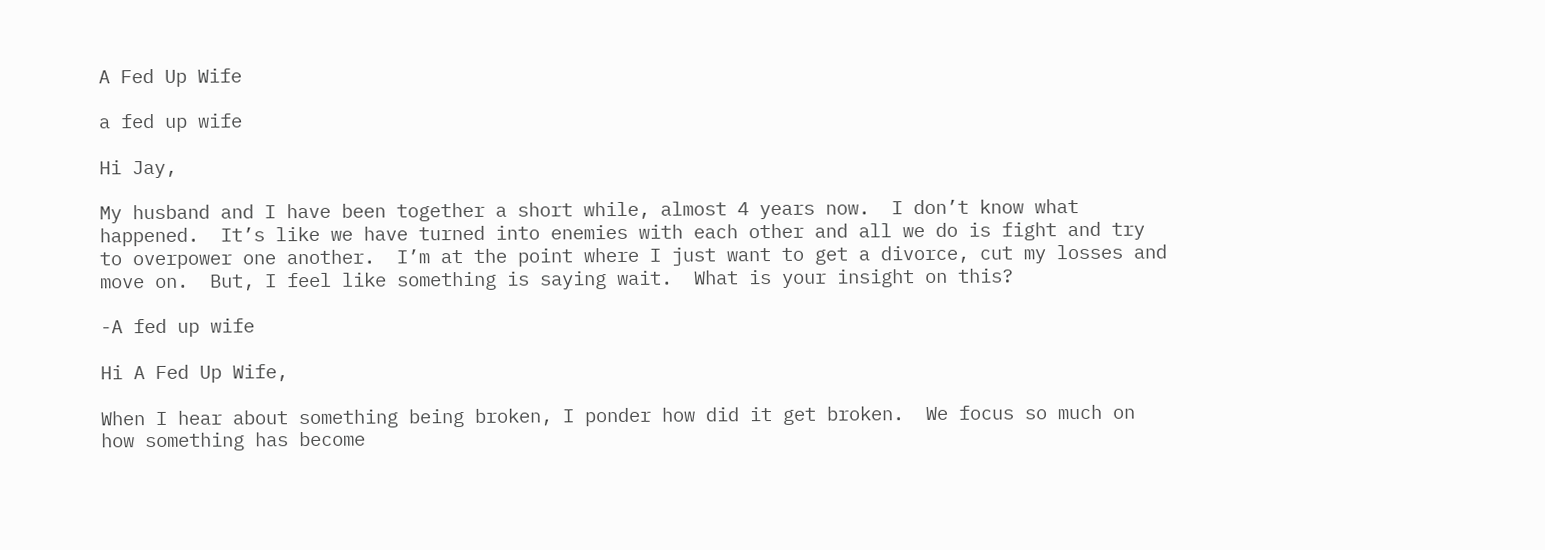A Fed Up Wife

a fed up wife

Hi Jay,

My husband and I have been together a short while, almost 4 years now.  I don’t know what happened.  It’s like we have turned into enemies with each other and all we do is fight and try to overpower one another.  I’m at the point where I just want to get a divorce, cut my losses and move on.  But, I feel like something is saying wait.  What is your insight on this?

-A fed up wife

Hi A Fed Up Wife,

When I hear about something being broken, I ponder how did it get broken.  We focus so much on how something has become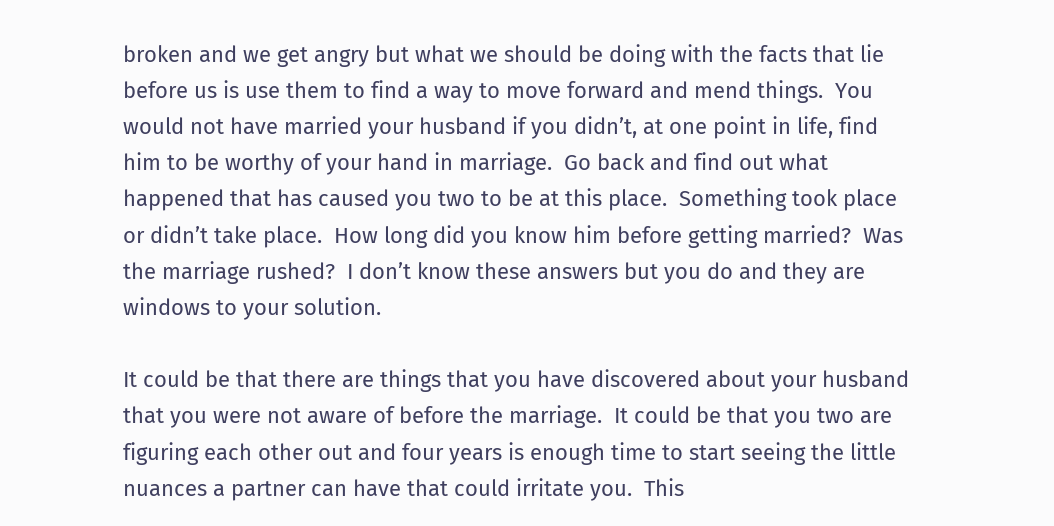broken and we get angry but what we should be doing with the facts that lie before us is use them to find a way to move forward and mend things.  You would not have married your husband if you didn’t, at one point in life, find him to be worthy of your hand in marriage.  Go back and find out what happened that has caused you two to be at this place.  Something took place or didn’t take place.  How long did you know him before getting married?  Was the marriage rushed?  I don’t know these answers but you do and they are windows to your solution.

It could be that there are things that you have discovered about your husband that you were not aware of before the marriage.  It could be that you two are figuring each other out and four years is enough time to start seeing the little nuances a partner can have that could irritate you.  This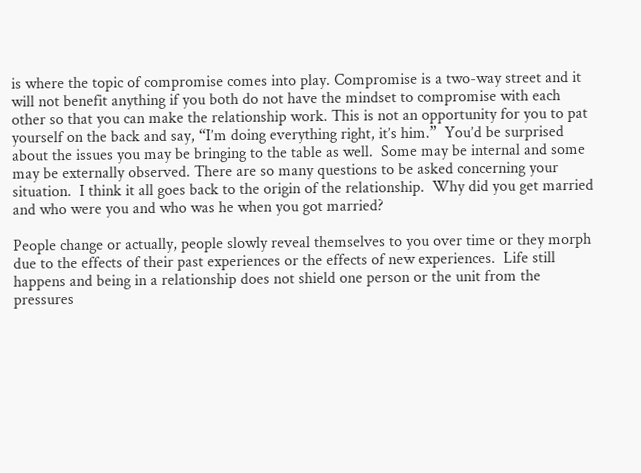is where the topic of compromise comes into play. Compromise is a two-way street and it will not benefit anything if you both do not have the mindset to compromise with each other so that you can make the relationship work. This is not an opportunity for you to pat yourself on the back and say, “I’m doing everything right, it’s him.”  You’d be surprised about the issues you may be bringing to the table as well.  Some may be internal and some may be externally observed. There are so many questions to be asked concerning your situation.  I think it all goes back to the origin of the relationship.  Why did you get married and who were you and who was he when you got married?

People change or actually, people slowly reveal themselves to you over time or they morph due to the effects of their past experiences or the effects of new experiences.  Life still happens and being in a relationship does not shield one person or the unit from the pressures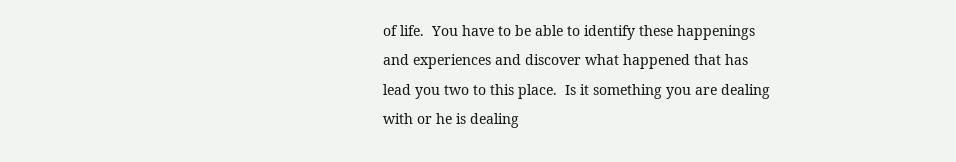of life.  You have to be able to identify these happenings and experiences and discover what happened that has lead you two to this place.  Is it something you are dealing with or he is dealing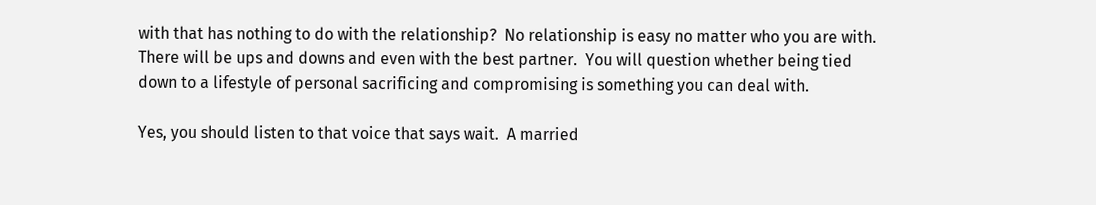with that has nothing to do with the relationship?  No relationship is easy no matter who you are with.  There will be ups and downs and even with the best partner.  You will question whether being tied down to a lifestyle of personal sacrificing and compromising is something you can deal with.

Yes, you should listen to that voice that says wait.  A married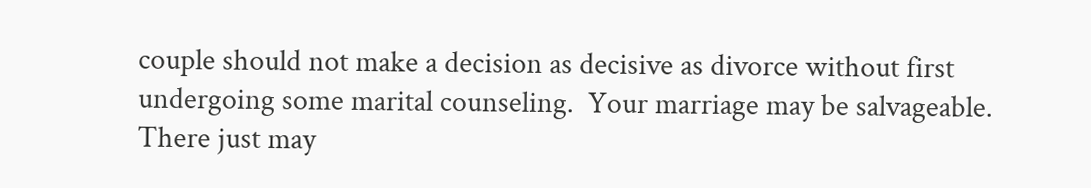couple should not make a decision as decisive as divorce without first undergoing some marital counseling.  Your marriage may be salvageable.  There just may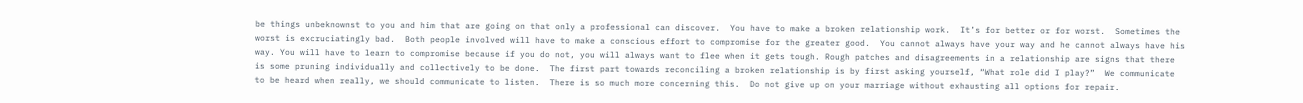be things unbeknownst to you and him that are going on that only a professional can discover.  You have to make a broken relationship work.  It’s for better or for worst.  Sometimes the worst is excruciatingly bad.  Both people involved will have to make a conscious effort to compromise for the greater good.  You cannot always have your way and he cannot always have his way. You will have to learn to compromise because if you do not, you will always want to flee when it gets tough. Rough patches and disagreements in a relationship are signs that there is some pruning individually and collectively to be done.  The first part towards reconciling a broken relationship is by first asking yourself, “What role did I play?”  We communicate to be heard when really, we should communicate to listen.  There is so much more concerning this.  Do not give up on your marriage without exhausting all options for repair.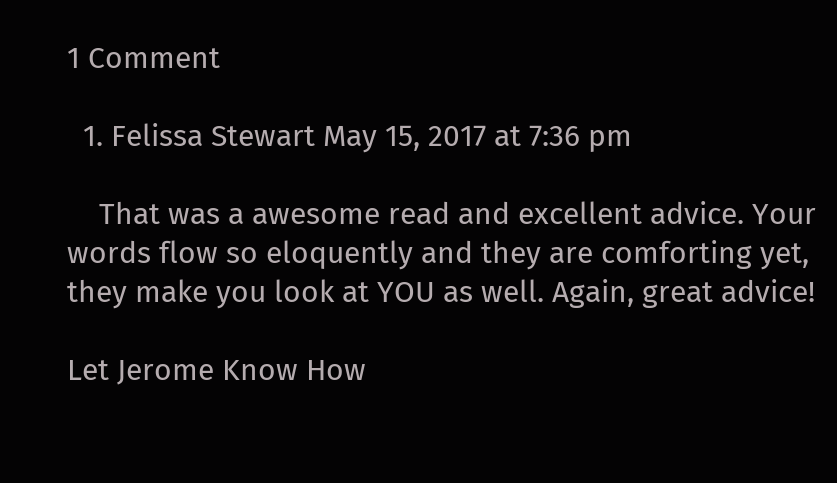1 Comment

  1. Felissa Stewart May 15, 2017 at 7:36 pm

    That was a awesome read and excellent advice. Your words flow so eloquently and they are comforting yet, they make you look at YOU as well. Again, great advice!

Let Jerome Know How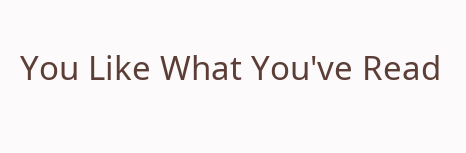You Like What You've Read